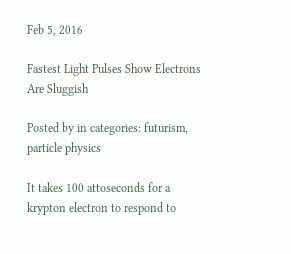Feb 5, 2016

Fastest Light Pulses Show Electrons Are Sluggish

Posted by in categories: futurism, particle physics

It takes 100 attoseconds for a krypton electron to respond to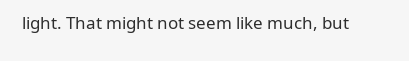light. That might not seem like much, but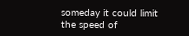someday it could limit the speed of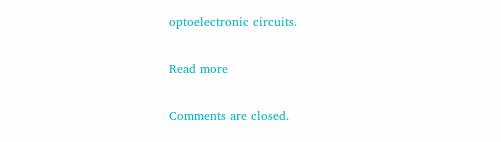optoelectronic circuits.

Read more

Comments are closed.